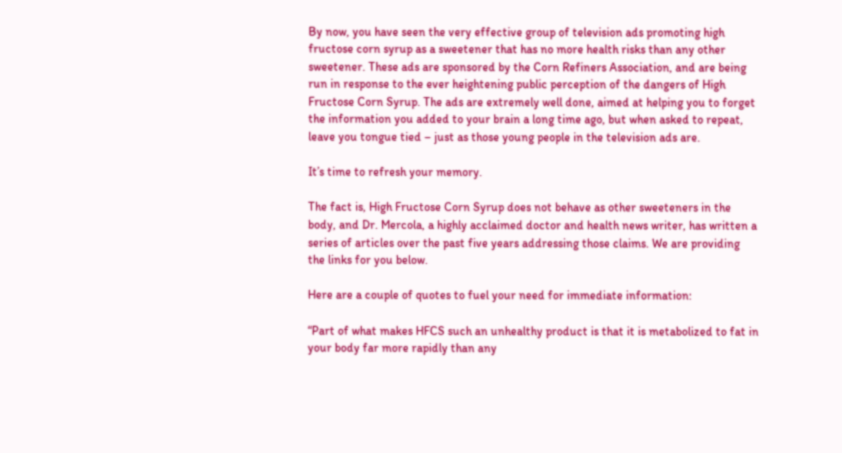By now, you have seen the very effective group of television ads promoting high fructose corn syrup as a sweetener that has no more health risks than any other sweetener. These ads are sponsored by the Corn Refiners Association, and are being run in response to the ever heightening public perception of the dangers of High Fructose Corn Syrup. The ads are extremely well done, aimed at helping you to forget the information you added to your brain a long time ago, but when asked to repeat, leave you tongue tied – just as those young people in the television ads are.

It’s time to refresh your memory.

The fact is, High Fructose Corn Syrup does not behave as other sweeteners in the body, and Dr. Mercola, a highly acclaimed doctor and health news writer, has written a series of articles over the past five years addressing those claims. We are providing the links for you below.

Here are a couple of quotes to fuel your need for immediate information:

“Part of what makes HFCS such an unhealthy product is that it is metabolized to fat in your body far more rapidly than any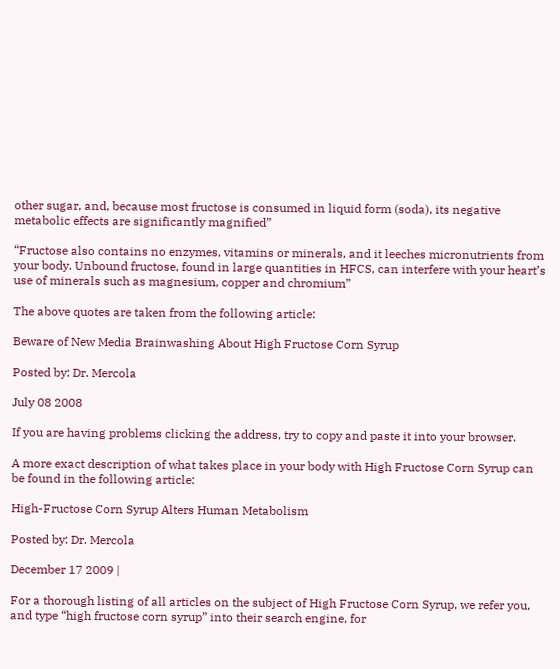other sugar, and, because most fructose is consumed in liquid form (soda), its negative metabolic effects are significantly magnified”

“Fructose also contains no enzymes, vitamins or minerals, and it leeches micronutrients from your body. Unbound fructose, found in large quantities in HFCS, can interfere with your heart’s use of minerals such as magnesium, copper and chromium”

The above quotes are taken from the following article:

Beware of New Media Brainwashing About High Fructose Corn Syrup

Posted by: Dr. Mercola

July 08 2008

If you are having problems clicking the address, try to copy and paste it into your browser.

A more exact description of what takes place in your body with High Fructose Corn Syrup can be found in the following article:

High-Fructose Corn Syrup Alters Human Metabolism

Posted by: Dr. Mercola

December 17 2009 |

For a thorough listing of all articles on the subject of High Fructose Corn Syrup, we refer you, and type “high fructose corn syrup” into their search engine, for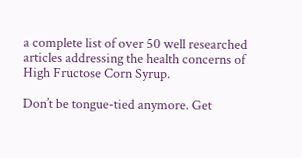a complete list of over 50 well researched articles addressing the health concerns of High Fructose Corn Syrup.

Don’t be tongue-tied anymore. Get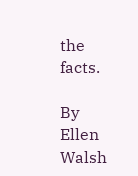the facts.

By Ellen Walsh